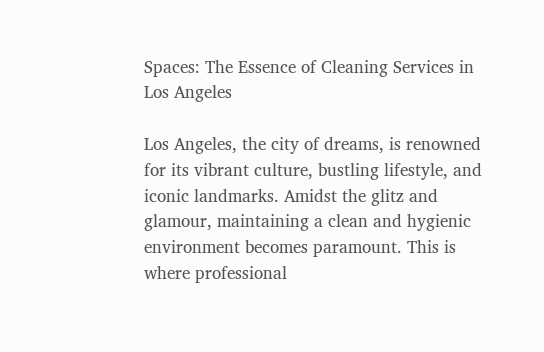Spaces: The Essence of Cleaning Services in Los Angeles

Los Angeles, the city of dreams, is renowned for its vibrant culture, bustling lifestyle, and iconic landmarks. Amidst the glitz and glamour, maintaining a clean and hygienic environment becomes paramount. This is where professional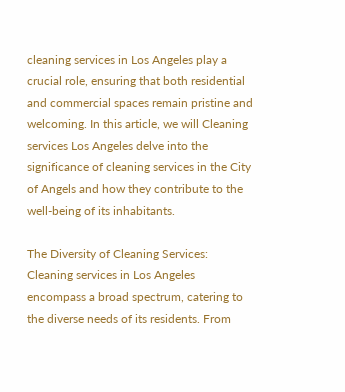cleaning services in Los Angeles play a crucial role, ensuring that both residential and commercial spaces remain pristine and welcoming. In this article, we will Cleaning services Los Angeles delve into the significance of cleaning services in the City of Angels and how they contribute to the well-being of its inhabitants.

The Diversity of Cleaning Services:
Cleaning services in Los Angeles encompass a broad spectrum, catering to the diverse needs of its residents. From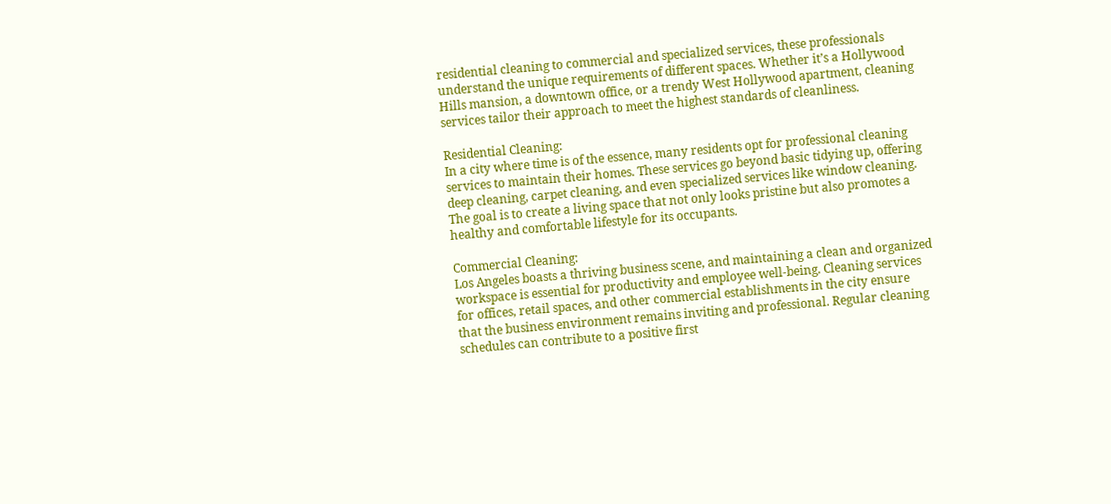residential cleaning to commercial and specialized services, these professionals understand the unique requirements of different spaces. Whether it’s a Hollywood Hills mansion, a downtown office, or a trendy West Hollywood apartment, cleaning services tailor their approach to meet the highest standards of cleanliness.

Residential Cleaning:
In a city where time is of the essence, many residents opt for professional cleaning services to maintain their homes. These services go beyond basic tidying up, offering deep cleaning, carpet cleaning, and even specialized services like window cleaning. The goal is to create a living space that not only looks pristine but also promotes a healthy and comfortable lifestyle for its occupants.

Commercial Cleaning:
Los Angeles boasts a thriving business scene, and maintaining a clean and organized workspace is essential for productivity and employee well-being. Cleaning services for offices, retail spaces, and other commercial establishments in the city ensure that the business environment remains inviting and professional. Regular cleaning schedules can contribute to a positive first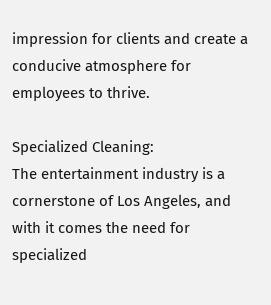impression for clients and create a conducive atmosphere for employees to thrive.

Specialized Cleaning:
The entertainment industry is a cornerstone of Los Angeles, and with it comes the need for specialized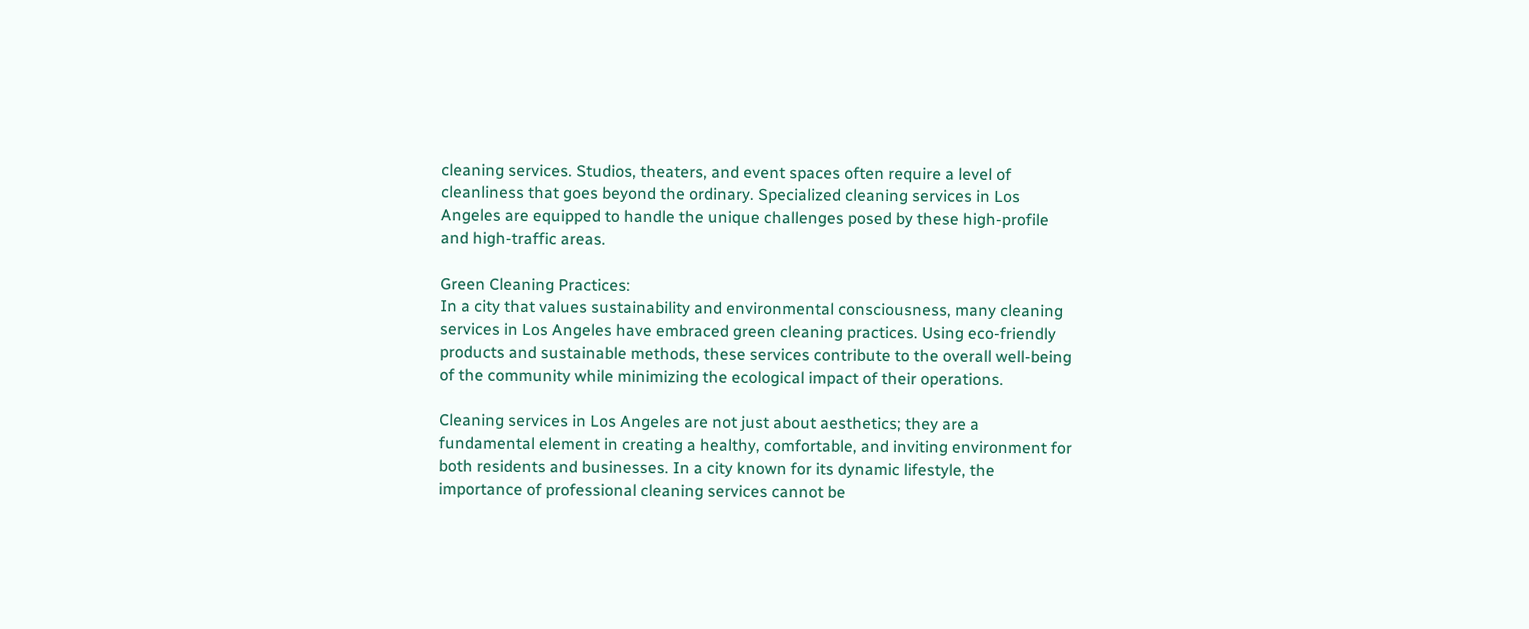cleaning services. Studios, theaters, and event spaces often require a level of cleanliness that goes beyond the ordinary. Specialized cleaning services in Los Angeles are equipped to handle the unique challenges posed by these high-profile and high-traffic areas.

Green Cleaning Practices:
In a city that values sustainability and environmental consciousness, many cleaning services in Los Angeles have embraced green cleaning practices. Using eco-friendly products and sustainable methods, these services contribute to the overall well-being of the community while minimizing the ecological impact of their operations.

Cleaning services in Los Angeles are not just about aesthetics; they are a fundamental element in creating a healthy, comfortable, and inviting environment for both residents and businesses. In a city known for its dynamic lifestyle, the importance of professional cleaning services cannot be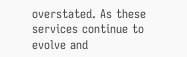overstated. As these services continue to evolve and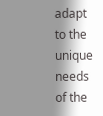adapt to the unique needs of the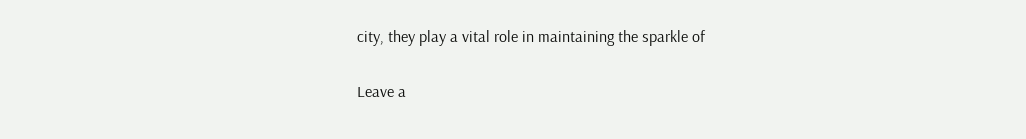city, they play a vital role in maintaining the sparkle of

Leave a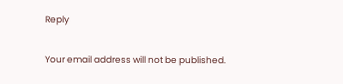Reply

Your email address will not be published.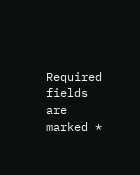Required fields are marked *